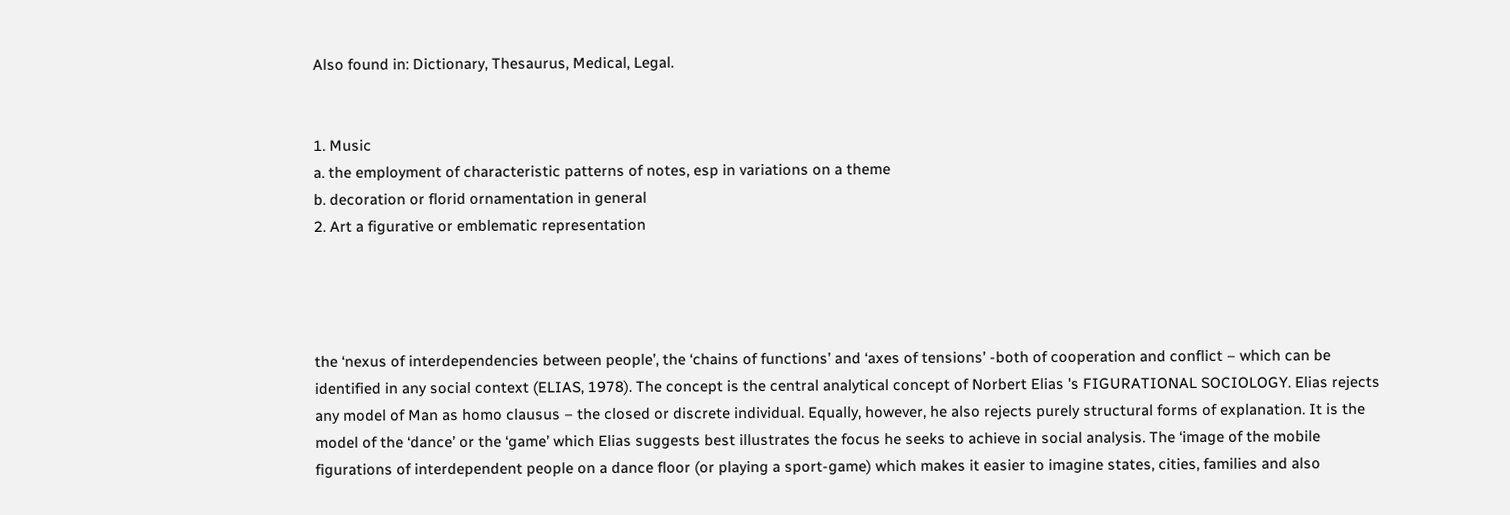Also found in: Dictionary, Thesaurus, Medical, Legal.


1. Music
a. the employment of characteristic patterns of notes, esp in variations on a theme
b. decoration or florid ornamentation in general
2. Art a figurative or emblematic representation




the ‘nexus of interdependencies between people’, the ‘chains of functions’ and ‘axes of tensions’ -both of cooperation and conflict – which can be identified in any social context (ELIAS, 1978). The concept is the central analytical concept of Norbert Elias 's FIGURATIONAL SOCIOLOGY. Elias rejects any model of Man as homo clausus – the closed or discrete individual. Equally, however, he also rejects purely structural forms of explanation. It is the model of the ‘dance’ or the ‘game’ which Elias suggests best illustrates the focus he seeks to achieve in social analysis. The ‘image of the mobile figurations of interdependent people on a dance floor (or playing a sport-game) which makes it easier to imagine states, cities, families and also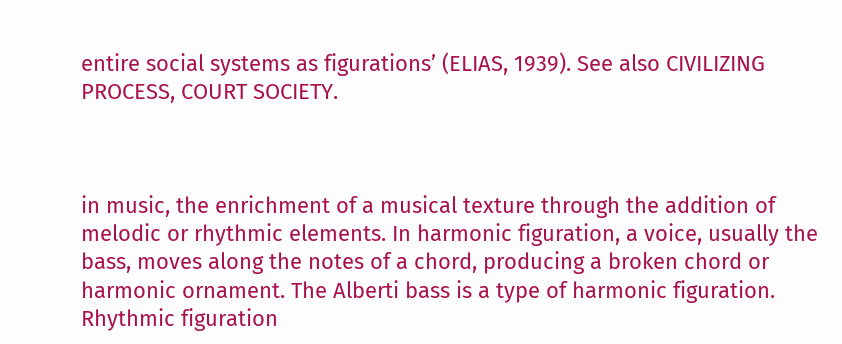entire social systems as figurations’ (ELIAS, 1939). See also CIVILIZING PROCESS, COURT SOCIETY.



in music, the enrichment of a musical texture through the addition of melodic or rhythmic elements. In harmonic figuration, a voice, usually the bass, moves along the notes of a chord, producing a broken chord or harmonic ornament. The Alberti bass is a type of harmonic figuration. Rhythmic figuration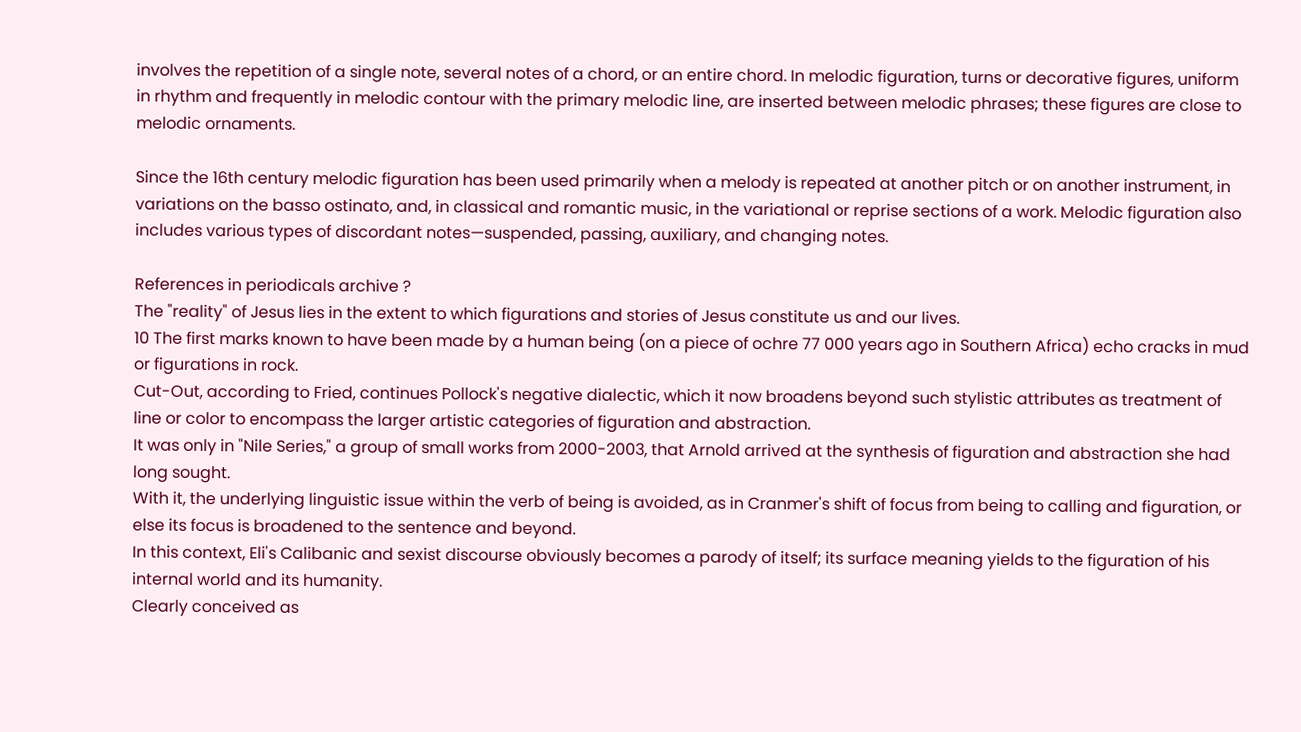involves the repetition of a single note, several notes of a chord, or an entire chord. In melodic figuration, turns or decorative figures, uniform in rhythm and frequently in melodic contour with the primary melodic line, are inserted between melodic phrases; these figures are close to melodic ornaments.

Since the 16th century melodic figuration has been used primarily when a melody is repeated at another pitch or on another instrument, in variations on the basso ostinato, and, in classical and romantic music, in the variational or reprise sections of a work. Melodic figuration also includes various types of discordant notes—suspended, passing, auxiliary, and changing notes.

References in periodicals archive ?
The "reality" of Jesus lies in the extent to which figurations and stories of Jesus constitute us and our lives.
10 The first marks known to have been made by a human being (on a piece of ochre 77 000 years ago in Southern Africa) echo cracks in mud or figurations in rock.
Cut-Out, according to Fried, continues Pollock's negative dialectic, which it now broadens beyond such stylistic attributes as treatment of line or color to encompass the larger artistic categories of figuration and abstraction.
It was only in "Nile Series," a group of small works from 2000-2003, that Arnold arrived at the synthesis of figuration and abstraction she had long sought.
With it, the underlying linguistic issue within the verb of being is avoided, as in Cranmer's shift of focus from being to calling and figuration, or else its focus is broadened to the sentence and beyond.
In this context, Eli's Calibanic and sexist discourse obviously becomes a parody of itself; its surface meaning yields to the figuration of his internal world and its humanity.
Clearly conceived as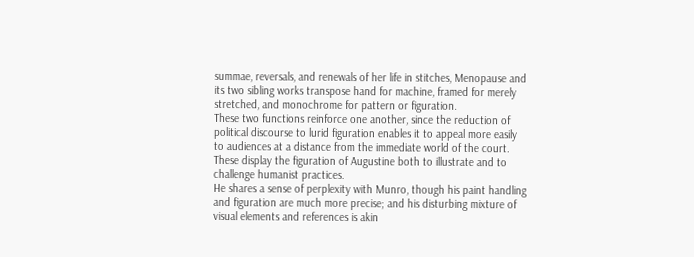summae, reversals, and renewals of her life in stitches, Menopause and its two sibling works transpose hand for machine, framed for merely stretched, and monochrome for pattern or figuration.
These two functions reinforce one another, since the reduction of political discourse to lurid figuration enables it to appeal more easily to audiences at a distance from the immediate world of the court.
These display the figuration of Augustine both to illustrate and to challenge humanist practices.
He shares a sense of perplexity with Munro, though his paint handling and figuration are much more precise; and his disturbing mixture of visual elements and references is akin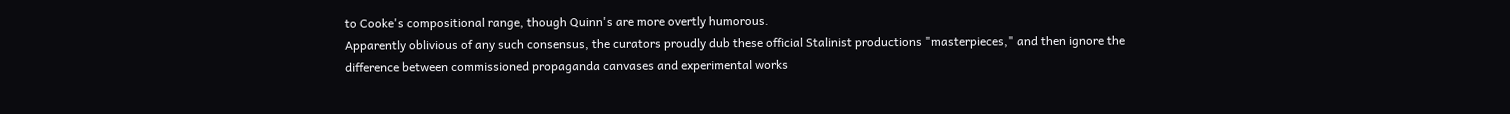to Cooke's compositional range, though Quinn's are more overtly humorous.
Apparently oblivious of any such consensus, the curators proudly dub these official Stalinist productions "masterpieces," and then ignore the difference between commissioned propaganda canvases and experimental works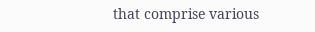that comprise various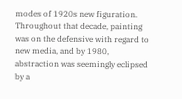modes of 1920s new figuration.
Throughout that decade, painting was on the defensive with regard to new media, and by 1980, abstraction was seemingly eclipsed by a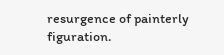resurgence of painterly figuration.